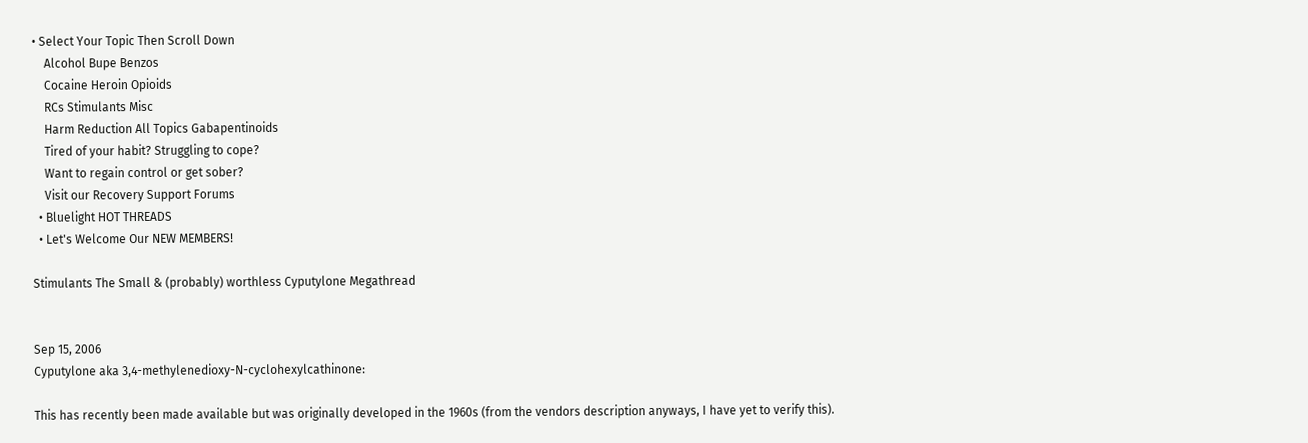• Select Your Topic Then Scroll Down
    Alcohol Bupe Benzos
    Cocaine Heroin Opioids
    RCs Stimulants Misc
    Harm Reduction All Topics Gabapentinoids
    Tired of your habit? Struggling to cope?
    Want to regain control or get sober?
    Visit our Recovery Support Forums
  • Bluelight HOT THREADS
  • Let's Welcome Our NEW MEMBERS!

Stimulants The Small & (probably) worthless Cyputylone Megathread


Sep 15, 2006
Cyputylone aka 3,4-methylenedioxy-N-cyclohexylcathinone:

This has recently been made available but was originally developed in the 1960s (from the vendors description anyways, I have yet to verify this).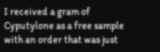I received a gram of Cyputylone as a free sample with an order that was just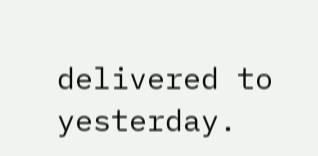delivered to yesterday.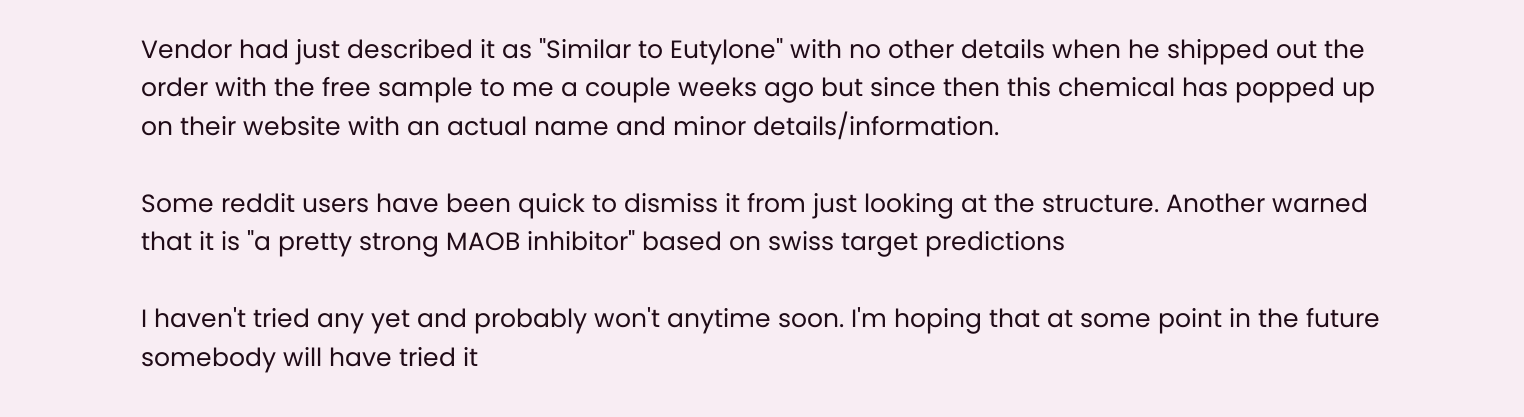Vendor had just described it as "Similar to Eutylone" with no other details when he shipped out the order with the free sample to me a couple weeks ago but since then this chemical has popped up on their website with an actual name and minor details/information.

Some reddit users have been quick to dismiss it from just looking at the structure. Another warned that it is "a pretty strong MAOB inhibitor" based on swiss target predictions

I haven't tried any yet and probably won't anytime soon. I'm hoping that at some point in the future somebody will have tried it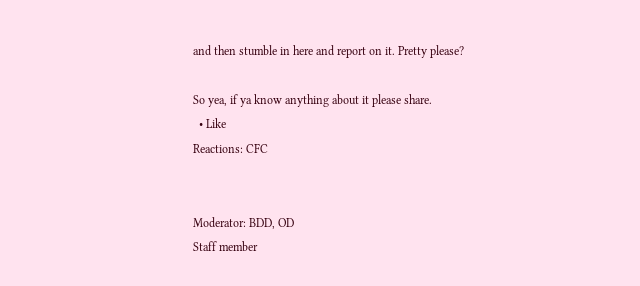and then stumble in here and report on it. Pretty please?

So yea, if ya know anything about it please share.
  • Like
Reactions: CFC


Moderator: BDD, OD
Staff member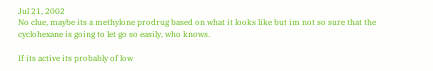Jul 21, 2002
No clue, maybe its a methylone prodrug based on what it looks like but im not so sure that the cyclohexane is going to let go so easily, who knows.

If its active its probably of low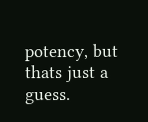potency, but thats just a guess.